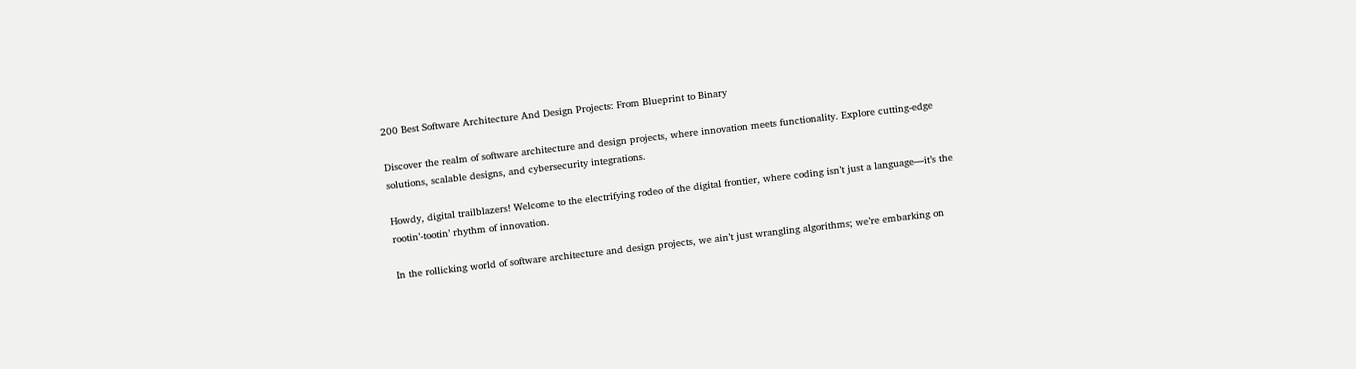200 Best Software Architecture And Design Projects: From Blueprint to Binary

Discover the realm of software architecture and design projects, where innovation meets functionality. Explore cutting-edge solutions, scalable designs, and cybersecurity integrations.

Howdy, digital trailblazers! Welcome to the electrifying rodeo of the digital frontier, where coding isn’t just a language—it’s the rootin’-tootin’ rhythm of innovation.

In the rollicking world of software architecture and design projects, we ain’t just wrangling algorithms; we’re embarking on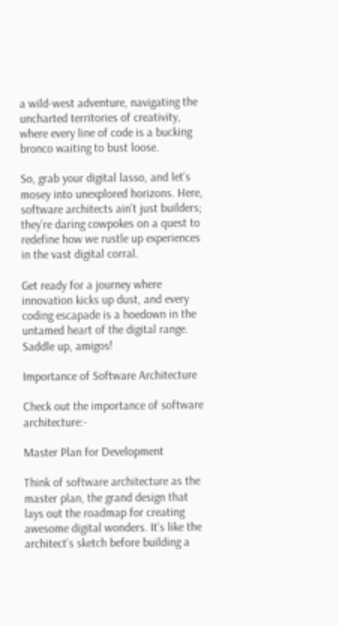a wild-west adventure, navigating the uncharted territories of creativity, where every line of code is a bucking bronco waiting to bust loose.

So, grab your digital lasso, and let’s mosey into unexplored horizons. Here, software architects ain’t just builders; they’re daring cowpokes on a quest to redefine how we rustle up experiences in the vast digital corral.

Get ready for a journey where innovation kicks up dust, and every coding escapade is a hoedown in the untamed heart of the digital range. Saddle up, amigos!

Importance of Software Architecture

Check out the importance of software architecture:-

Master Plan for Development

Think of software architecture as the master plan, the grand design that lays out the roadmap for creating awesome digital wonders. It’s like the architect’s sketch before building a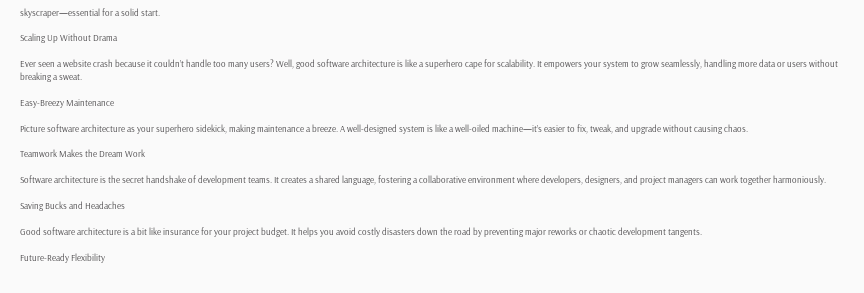skyscraper—essential for a solid start.

Scaling Up Without Drama

Ever seen a website crash because it couldn’t handle too many users? Well, good software architecture is like a superhero cape for scalability. It empowers your system to grow seamlessly, handling more data or users without breaking a sweat.

Easy-Breezy Maintenance

Picture software architecture as your superhero sidekick, making maintenance a breeze. A well-designed system is like a well-oiled machine—it’s easier to fix, tweak, and upgrade without causing chaos.

Teamwork Makes the Dream Work

Software architecture is the secret handshake of development teams. It creates a shared language, fostering a collaborative environment where developers, designers, and project managers can work together harmoniously.

Saving Bucks and Headaches

Good software architecture is a bit like insurance for your project budget. It helps you avoid costly disasters down the road by preventing major reworks or chaotic development tangents.

Future-Ready Flexibility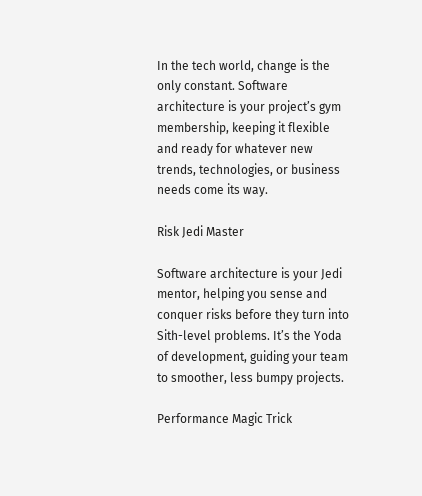In the tech world, change is the only constant. Software architecture is your project’s gym membership, keeping it flexible and ready for whatever new trends, technologies, or business needs come its way.

Risk Jedi Master

Software architecture is your Jedi mentor, helping you sense and conquer risks before they turn into Sith-level problems. It’s the Yoda of development, guiding your team to smoother, less bumpy projects.

Performance Magic Trick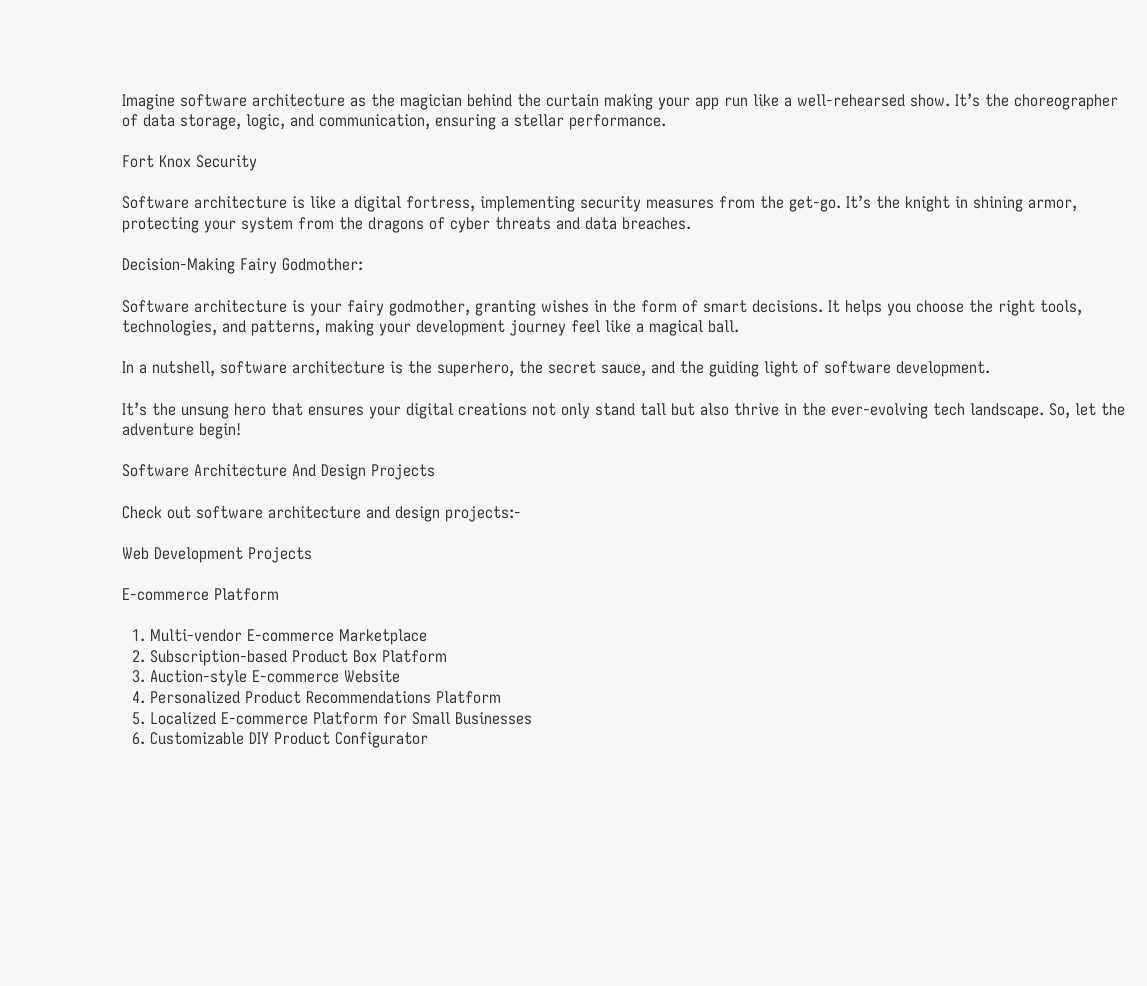Imagine software architecture as the magician behind the curtain making your app run like a well-rehearsed show. It’s the choreographer of data storage, logic, and communication, ensuring a stellar performance.

Fort Knox Security

Software architecture is like a digital fortress, implementing security measures from the get-go. It’s the knight in shining armor, protecting your system from the dragons of cyber threats and data breaches.

Decision-Making Fairy Godmother:

Software architecture is your fairy godmother, granting wishes in the form of smart decisions. It helps you choose the right tools, technologies, and patterns, making your development journey feel like a magical ball.

In a nutshell, software architecture is the superhero, the secret sauce, and the guiding light of software development.

It’s the unsung hero that ensures your digital creations not only stand tall but also thrive in the ever-evolving tech landscape. So, let the adventure begin!

Software Architecture And Design Projects

Check out software architecture and design projects:-

Web Development Projects

E-commerce Platform

  1. Multi-vendor E-commerce Marketplace
  2. Subscription-based Product Box Platform
  3. Auction-style E-commerce Website
  4. Personalized Product Recommendations Platform
  5. Localized E-commerce Platform for Small Businesses
  6. Customizable DIY Product Configurator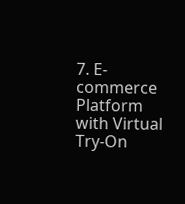7. E-commerce Platform with Virtual Try-On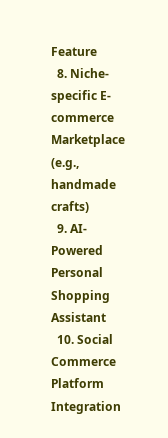Feature
  8. Niche-specific E-commerce Marketplace (e.g., handmade crafts)
  9. AI-Powered Personal Shopping Assistant
  10. Social Commerce Platform Integration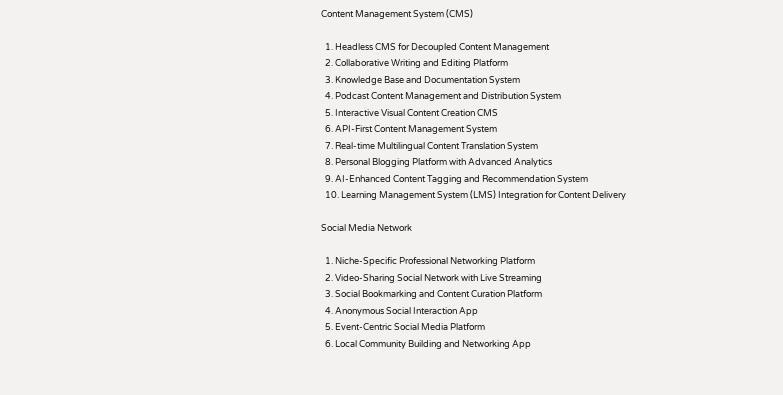Content Management System (CMS)

  1. Headless CMS for Decoupled Content Management
  2. Collaborative Writing and Editing Platform
  3. Knowledge Base and Documentation System
  4. Podcast Content Management and Distribution System
  5. Interactive Visual Content Creation CMS
  6. API-First Content Management System
  7. Real-time Multilingual Content Translation System
  8. Personal Blogging Platform with Advanced Analytics
  9. AI-Enhanced Content Tagging and Recommendation System
  10. Learning Management System (LMS) Integration for Content Delivery

Social Media Network

  1. Niche-Specific Professional Networking Platform
  2. Video-Sharing Social Network with Live Streaming
  3. Social Bookmarking and Content Curation Platform
  4. Anonymous Social Interaction App
  5. Event-Centric Social Media Platform
  6. Local Community Building and Networking App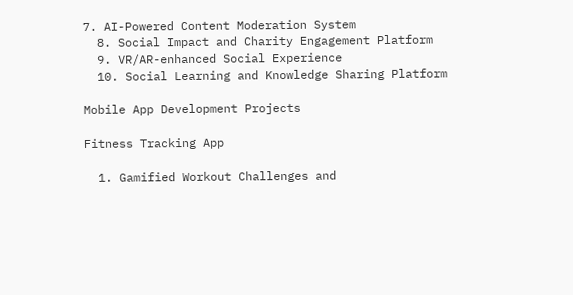7. AI-Powered Content Moderation System
  8. Social Impact and Charity Engagement Platform
  9. VR/AR-enhanced Social Experience
  10. Social Learning and Knowledge Sharing Platform

Mobile App Development Projects

Fitness Tracking App

  1. Gamified Workout Challenges and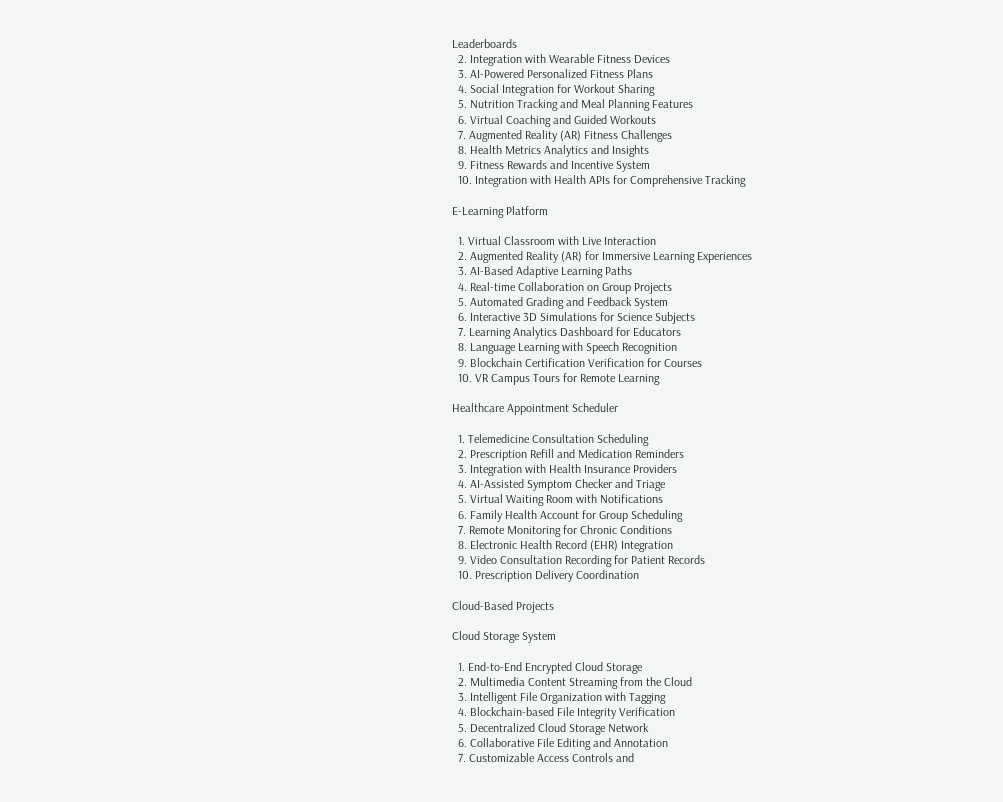Leaderboards
  2. Integration with Wearable Fitness Devices
  3. AI-Powered Personalized Fitness Plans
  4. Social Integration for Workout Sharing
  5. Nutrition Tracking and Meal Planning Features
  6. Virtual Coaching and Guided Workouts
  7. Augmented Reality (AR) Fitness Challenges
  8. Health Metrics Analytics and Insights
  9. Fitness Rewards and Incentive System
  10. Integration with Health APIs for Comprehensive Tracking

E-Learning Platform

  1. Virtual Classroom with Live Interaction
  2. Augmented Reality (AR) for Immersive Learning Experiences
  3. AI-Based Adaptive Learning Paths
  4. Real-time Collaboration on Group Projects
  5. Automated Grading and Feedback System
  6. Interactive 3D Simulations for Science Subjects
  7. Learning Analytics Dashboard for Educators
  8. Language Learning with Speech Recognition
  9. Blockchain Certification Verification for Courses
  10. VR Campus Tours for Remote Learning

Healthcare Appointment Scheduler

  1. Telemedicine Consultation Scheduling
  2. Prescription Refill and Medication Reminders
  3. Integration with Health Insurance Providers
  4. AI-Assisted Symptom Checker and Triage
  5. Virtual Waiting Room with Notifications
  6. Family Health Account for Group Scheduling
  7. Remote Monitoring for Chronic Conditions
  8. Electronic Health Record (EHR) Integration
  9. Video Consultation Recording for Patient Records
  10. Prescription Delivery Coordination

Cloud-Based Projects

Cloud Storage System

  1. End-to-End Encrypted Cloud Storage
  2. Multimedia Content Streaming from the Cloud
  3. Intelligent File Organization with Tagging
  4. Blockchain-based File Integrity Verification
  5. Decentralized Cloud Storage Network
  6. Collaborative File Editing and Annotation
  7. Customizable Access Controls and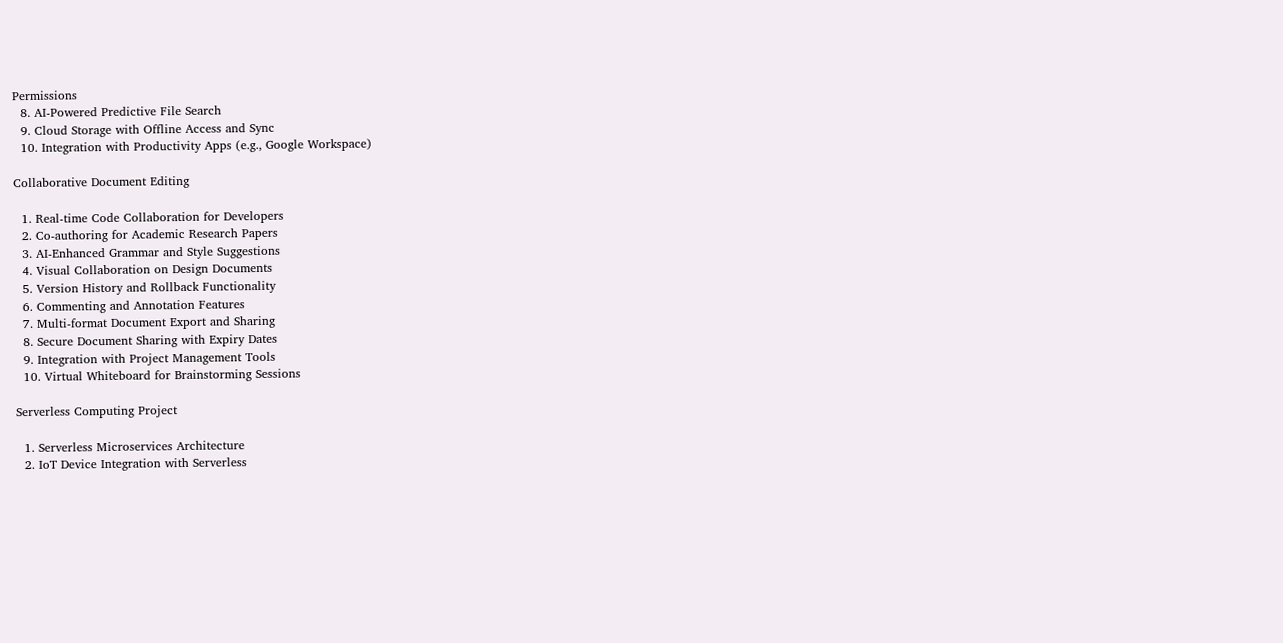Permissions
  8. AI-Powered Predictive File Search
  9. Cloud Storage with Offline Access and Sync
  10. Integration with Productivity Apps (e.g., Google Workspace)

Collaborative Document Editing

  1. Real-time Code Collaboration for Developers
  2. Co-authoring for Academic Research Papers
  3. AI-Enhanced Grammar and Style Suggestions
  4. Visual Collaboration on Design Documents
  5. Version History and Rollback Functionality
  6. Commenting and Annotation Features
  7. Multi-format Document Export and Sharing
  8. Secure Document Sharing with Expiry Dates
  9. Integration with Project Management Tools
  10. Virtual Whiteboard for Brainstorming Sessions

Serverless Computing Project

  1. Serverless Microservices Architecture
  2. IoT Device Integration with Serverless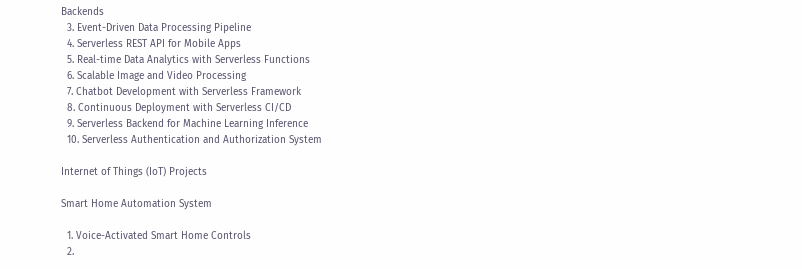Backends
  3. Event-Driven Data Processing Pipeline
  4. Serverless REST API for Mobile Apps
  5. Real-time Data Analytics with Serverless Functions
  6. Scalable Image and Video Processing
  7. Chatbot Development with Serverless Framework
  8. Continuous Deployment with Serverless CI/CD
  9. Serverless Backend for Machine Learning Inference
  10. Serverless Authentication and Authorization System

Internet of Things (IoT) Projects

Smart Home Automation System

  1. Voice-Activated Smart Home Controls
  2.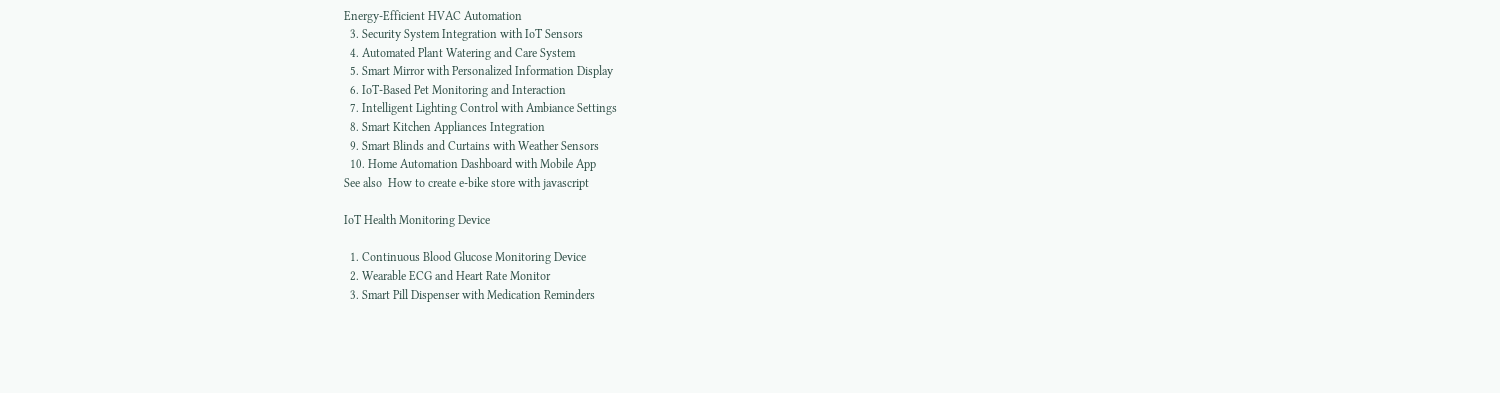Energy-Efficient HVAC Automation
  3. Security System Integration with IoT Sensors
  4. Automated Plant Watering and Care System
  5. Smart Mirror with Personalized Information Display
  6. IoT-Based Pet Monitoring and Interaction
  7. Intelligent Lighting Control with Ambiance Settings
  8. Smart Kitchen Appliances Integration
  9. Smart Blinds and Curtains with Weather Sensors
  10. Home Automation Dashboard with Mobile App
See also  How to create e-bike store with javascript

IoT Health Monitoring Device

  1. Continuous Blood Glucose Monitoring Device
  2. Wearable ECG and Heart Rate Monitor
  3. Smart Pill Dispenser with Medication Reminders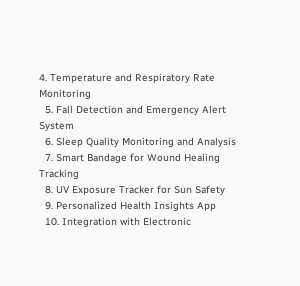4. Temperature and Respiratory Rate Monitoring
  5. Fall Detection and Emergency Alert System
  6. Sleep Quality Monitoring and Analysis
  7. Smart Bandage for Wound Healing Tracking
  8. UV Exposure Tracker for Sun Safety
  9. Personalized Health Insights App
  10. Integration with Electronic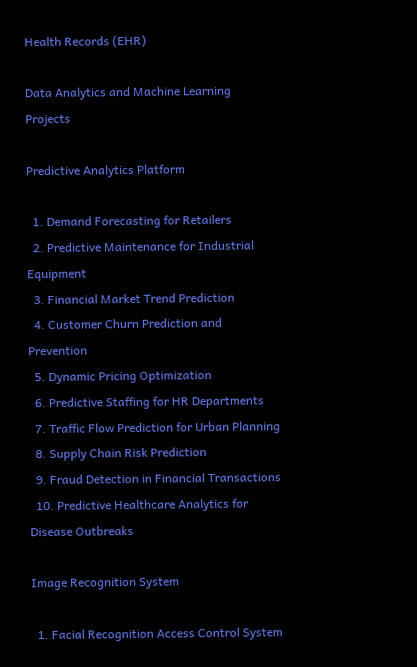Health Records (EHR)

Data Analytics and Machine Learning Projects

Predictive Analytics Platform

  1. Demand Forecasting for Retailers
  2. Predictive Maintenance for Industrial Equipment
  3. Financial Market Trend Prediction
  4. Customer Churn Prediction and Prevention
  5. Dynamic Pricing Optimization
  6. Predictive Staffing for HR Departments
  7. Traffic Flow Prediction for Urban Planning
  8. Supply Chain Risk Prediction
  9. Fraud Detection in Financial Transactions
  10. Predictive Healthcare Analytics for Disease Outbreaks

Image Recognition System

  1. Facial Recognition Access Control System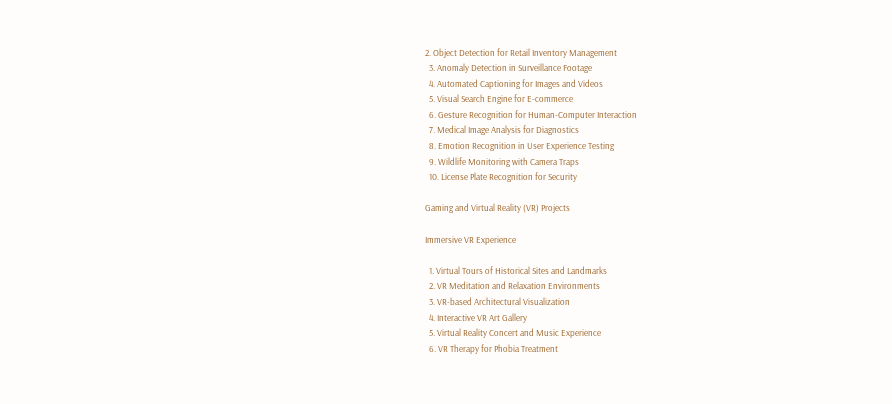2. Object Detection for Retail Inventory Management
  3. Anomaly Detection in Surveillance Footage
  4. Automated Captioning for Images and Videos
  5. Visual Search Engine for E-commerce
  6. Gesture Recognition for Human-Computer Interaction
  7. Medical Image Analysis for Diagnostics
  8. Emotion Recognition in User Experience Testing
  9. Wildlife Monitoring with Camera Traps
  10. License Plate Recognition for Security

Gaming and Virtual Reality (VR) Projects

Immersive VR Experience

  1. Virtual Tours of Historical Sites and Landmarks
  2. VR Meditation and Relaxation Environments
  3. VR-based Architectural Visualization
  4. Interactive VR Art Gallery
  5. Virtual Reality Concert and Music Experience
  6. VR Therapy for Phobia Treatment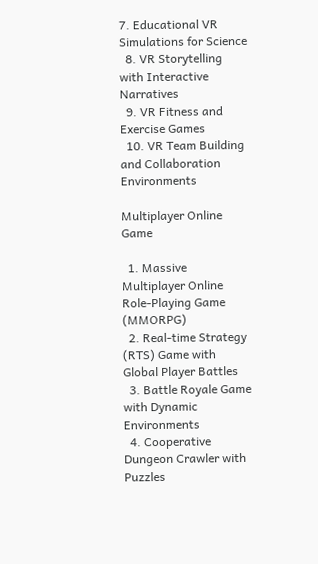7. Educational VR Simulations for Science
  8. VR Storytelling with Interactive Narratives
  9. VR Fitness and Exercise Games
  10. VR Team Building and Collaboration Environments

Multiplayer Online Game

  1. Massive Multiplayer Online Role-Playing Game (MMORPG)
  2. Real-time Strategy (RTS) Game with Global Player Battles
  3. Battle Royale Game with Dynamic Environments
  4. Cooperative Dungeon Crawler with Puzzles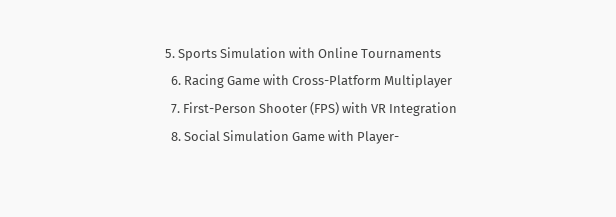5. Sports Simulation with Online Tournaments
  6. Racing Game with Cross-Platform Multiplayer
  7. First-Person Shooter (FPS) with VR Integration
  8. Social Simulation Game with Player-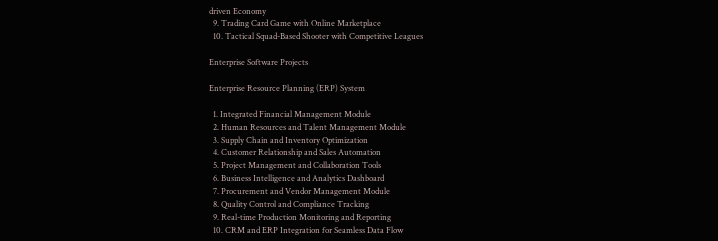driven Economy
  9. Trading Card Game with Online Marketplace
  10. Tactical Squad-Based Shooter with Competitive Leagues

Enterprise Software Projects

Enterprise Resource Planning (ERP) System

  1. Integrated Financial Management Module
  2. Human Resources and Talent Management Module
  3. Supply Chain and Inventory Optimization
  4. Customer Relationship and Sales Automation
  5. Project Management and Collaboration Tools
  6. Business Intelligence and Analytics Dashboard
  7. Procurement and Vendor Management Module
  8. Quality Control and Compliance Tracking
  9. Real-time Production Monitoring and Reporting
  10. CRM and ERP Integration for Seamless Data Flow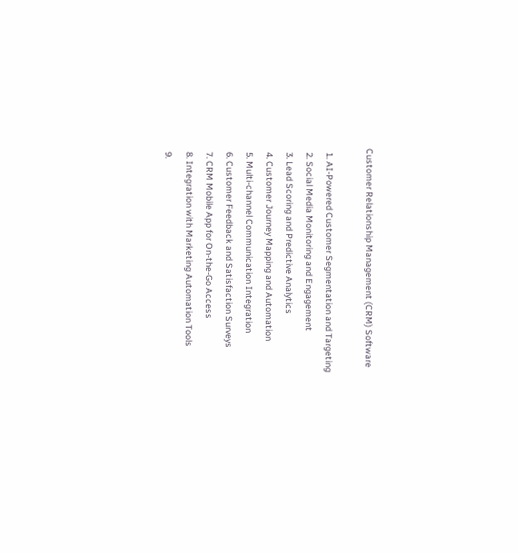Customer Relationship Management (CRM) Software

  1. AI-Powered Customer Segmentation and Targeting
  2. Social Media Monitoring and Engagement
  3. Lead Scoring and Predictive Analytics
  4. Customer Journey Mapping and Automation
  5. Multi-channel Communication Integration
  6. Customer Feedback and Satisfaction Surveys
  7. CRM Mobile App for On-the-Go Access
  8. Integration with Marketing Automation Tools
  9.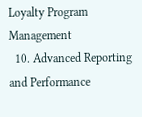Loyalty Program Management
  10. Advanced Reporting and Performance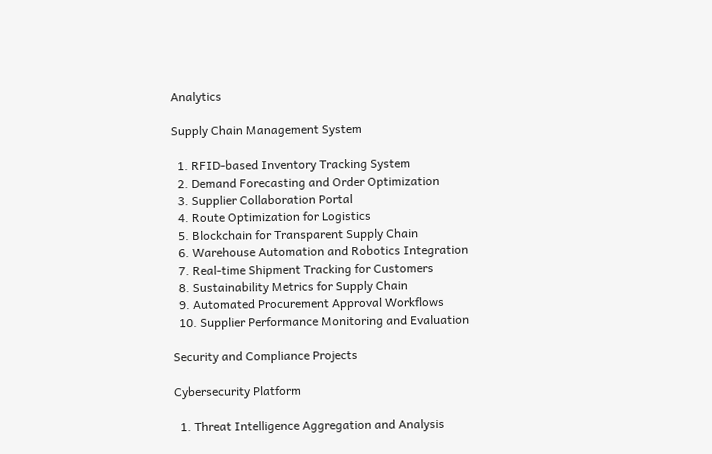Analytics

Supply Chain Management System

  1. RFID-based Inventory Tracking System
  2. Demand Forecasting and Order Optimization
  3. Supplier Collaboration Portal
  4. Route Optimization for Logistics
  5. Blockchain for Transparent Supply Chain
  6. Warehouse Automation and Robotics Integration
  7. Real-time Shipment Tracking for Customers
  8. Sustainability Metrics for Supply Chain
  9. Automated Procurement Approval Workflows
  10. Supplier Performance Monitoring and Evaluation

Security and Compliance Projects

Cybersecurity Platform

  1. Threat Intelligence Aggregation and Analysis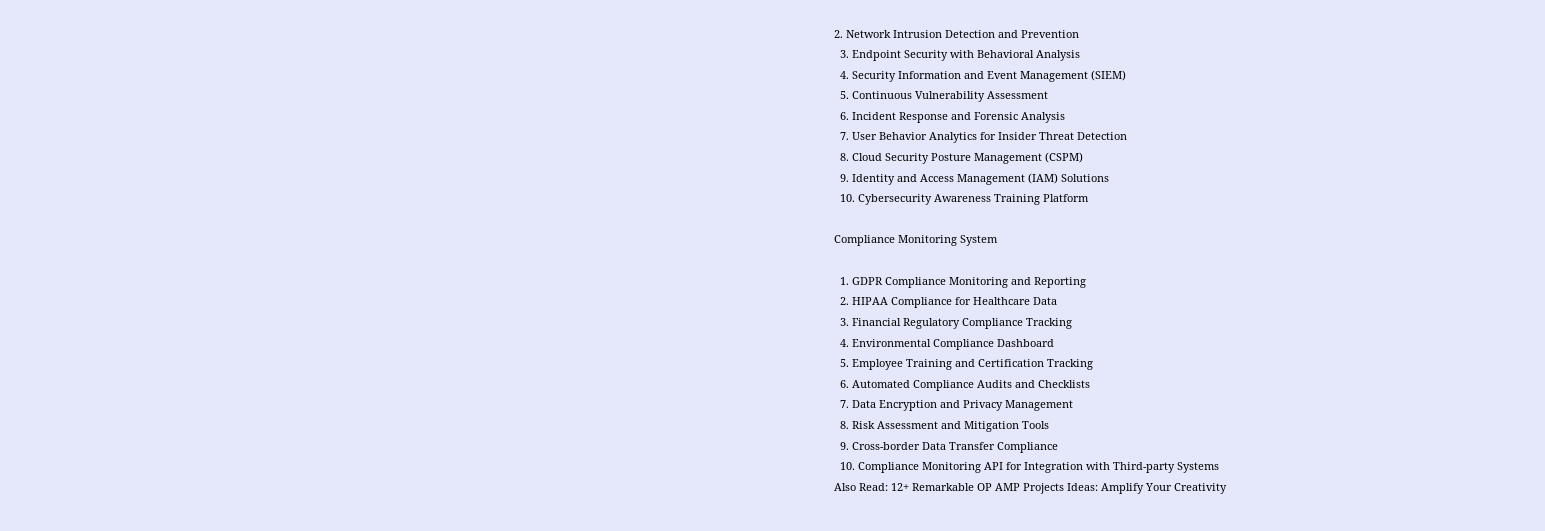2. Network Intrusion Detection and Prevention
  3. Endpoint Security with Behavioral Analysis
  4. Security Information and Event Management (SIEM)
  5. Continuous Vulnerability Assessment
  6. Incident Response and Forensic Analysis
  7. User Behavior Analytics for Insider Threat Detection
  8. Cloud Security Posture Management (CSPM)
  9. Identity and Access Management (IAM) Solutions
  10. Cybersecurity Awareness Training Platform

Compliance Monitoring System

  1. GDPR Compliance Monitoring and Reporting
  2. HIPAA Compliance for Healthcare Data
  3. Financial Regulatory Compliance Tracking
  4. Environmental Compliance Dashboard
  5. Employee Training and Certification Tracking
  6. Automated Compliance Audits and Checklists
  7. Data Encryption and Privacy Management
  8. Risk Assessment and Mitigation Tools
  9. Cross-border Data Transfer Compliance
  10. Compliance Monitoring API for Integration with Third-party Systems
Also Read: 12+ Remarkable OP AMP Projects Ideas: Amplify Your Creativity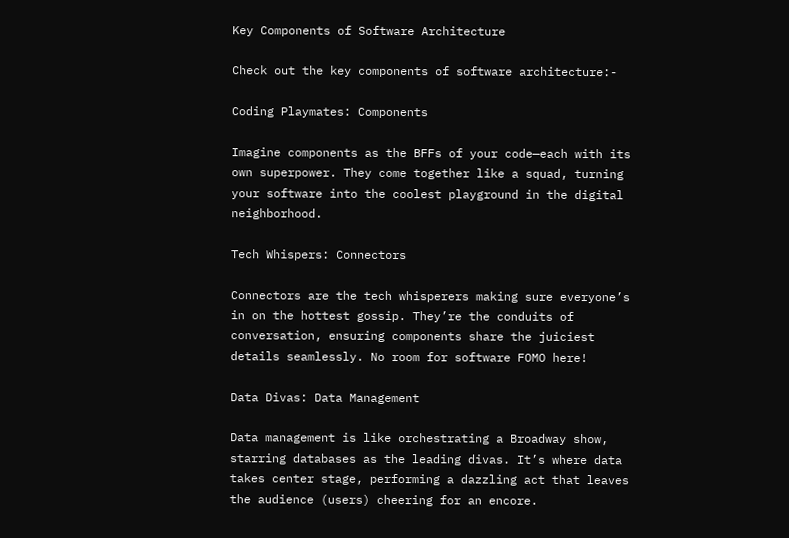Key Components of Software Architecture

Check out the key components of software architecture:-

Coding Playmates: Components

Imagine components as the BFFs of your code—each with its own superpower. They come together like a squad, turning your software into the coolest playground in the digital neighborhood.

Tech Whispers: Connectors

Connectors are the tech whisperers making sure everyone’s in on the hottest gossip. They’re the conduits of conversation, ensuring components share the juiciest details seamlessly. No room for software FOMO here!

Data Divas: Data Management

Data management is like orchestrating a Broadway show, starring databases as the leading divas. It’s where data takes center stage, performing a dazzling act that leaves the audience (users) cheering for an encore.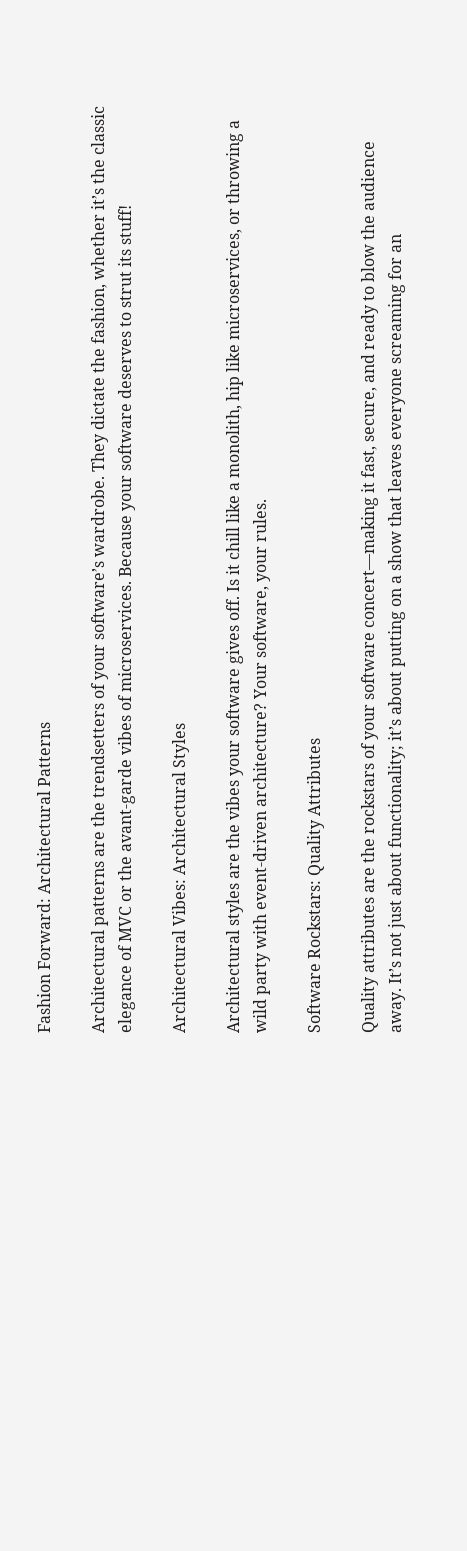Fashion Forward: Architectural Patterns

Architectural patterns are the trendsetters of your software’s wardrobe. They dictate the fashion, whether it’s the classic elegance of MVC or the avant-garde vibes of microservices. Because your software deserves to strut its stuff!

Architectural Vibes: Architectural Styles

Architectural styles are the vibes your software gives off. Is it chill like a monolith, hip like microservices, or throwing a wild party with event-driven architecture? Your software, your rules.

Software Rockstars: Quality Attributes

Quality attributes are the rockstars of your software concert—making it fast, secure, and ready to blow the audience away. It’s not just about functionality; it’s about putting on a show that leaves everyone screaming for an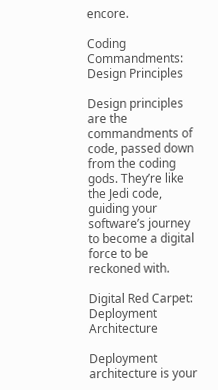encore.

Coding Commandments: Design Principles

Design principles are the commandments of code, passed down from the coding gods. They’re like the Jedi code, guiding your software’s journey to become a digital force to be reckoned with.

Digital Red Carpet: Deployment Architecture

Deployment architecture is your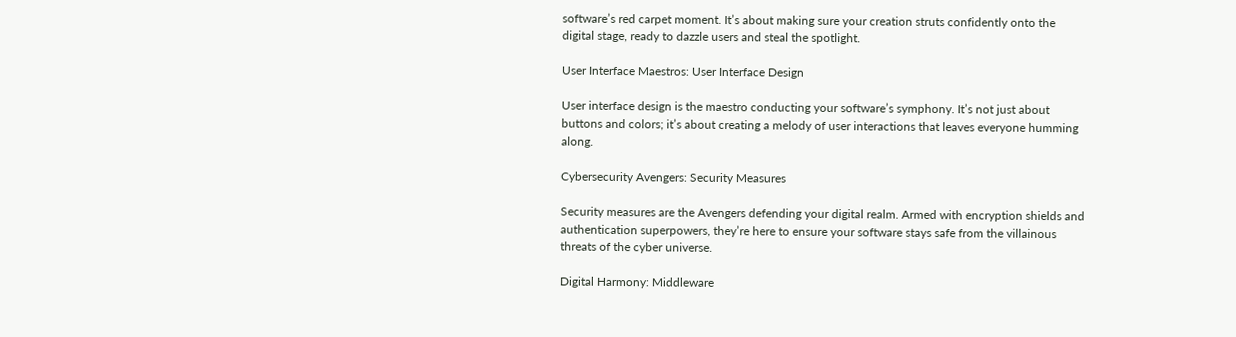software’s red carpet moment. It’s about making sure your creation struts confidently onto the digital stage, ready to dazzle users and steal the spotlight.

User Interface Maestros: User Interface Design

User interface design is the maestro conducting your software’s symphony. It’s not just about buttons and colors; it’s about creating a melody of user interactions that leaves everyone humming along.

Cybersecurity Avengers: Security Measures

Security measures are the Avengers defending your digital realm. Armed with encryption shields and authentication superpowers, they’re here to ensure your software stays safe from the villainous threats of the cyber universe.

Digital Harmony: Middleware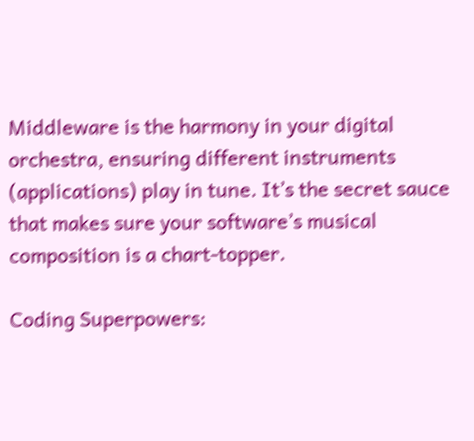Middleware is the harmony in your digital orchestra, ensuring different instruments (applications) play in tune. It’s the secret sauce that makes sure your software’s musical composition is a chart-topper.

Coding Superpowers: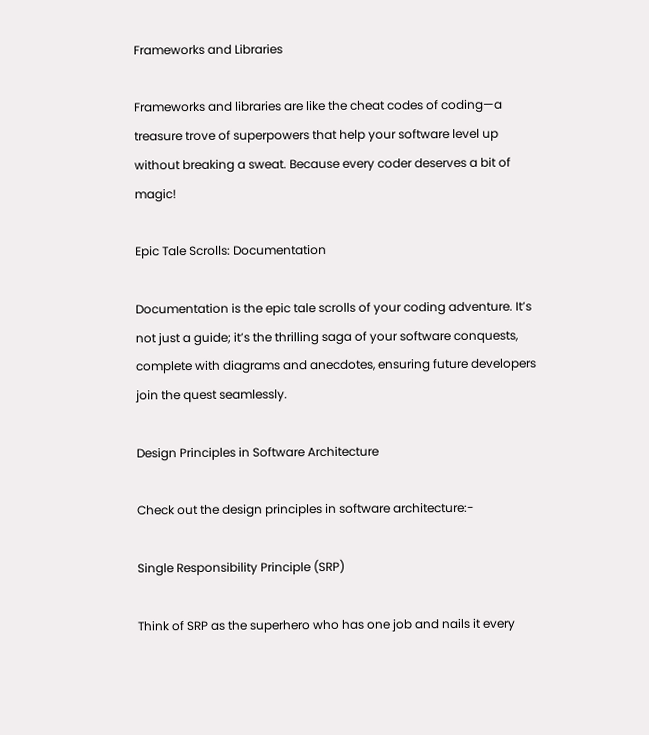Frameworks and Libraries

Frameworks and libraries are like the cheat codes of coding—a treasure trove of superpowers that help your software level up without breaking a sweat. Because every coder deserves a bit of magic!

Epic Tale Scrolls: Documentation

Documentation is the epic tale scrolls of your coding adventure. It’s not just a guide; it’s the thrilling saga of your software conquests, complete with diagrams and anecdotes, ensuring future developers join the quest seamlessly.

Design Principles in Software Architecture

Check out the design principles in software architecture:-

Single Responsibility Principle (SRP)

Think of SRP as the superhero who has one job and nails it every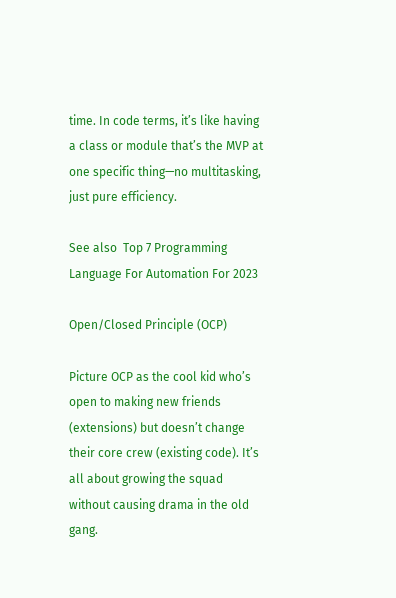time. In code terms, it’s like having a class or module that’s the MVP at one specific thing—no multitasking, just pure efficiency.

See also  Top 7 Programming Language For Automation For 2023

Open/Closed Principle (OCP)

Picture OCP as the cool kid who’s open to making new friends (extensions) but doesn’t change their core crew (existing code). It’s all about growing the squad without causing drama in the old gang.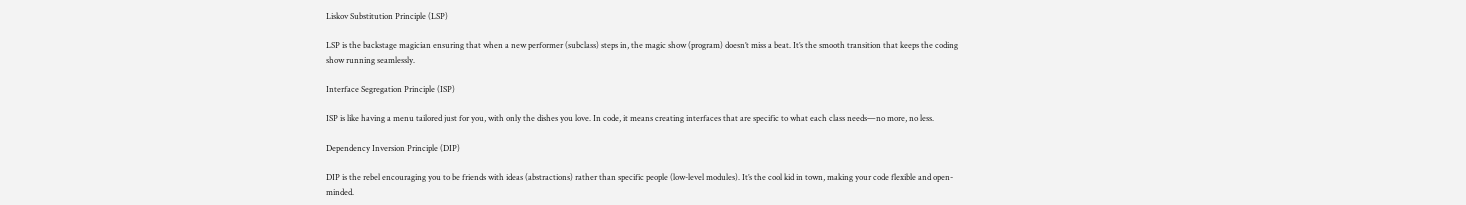Liskov Substitution Principle (LSP)

LSP is the backstage magician ensuring that when a new performer (subclass) steps in, the magic show (program) doesn’t miss a beat. It’s the smooth transition that keeps the coding show running seamlessly.

Interface Segregation Principle (ISP)

ISP is like having a menu tailored just for you, with only the dishes you love. In code, it means creating interfaces that are specific to what each class needs—no more, no less.

Dependency Inversion Principle (DIP)

DIP is the rebel encouraging you to be friends with ideas (abstractions) rather than specific people (low-level modules). It’s the cool kid in town, making your code flexible and open-minded.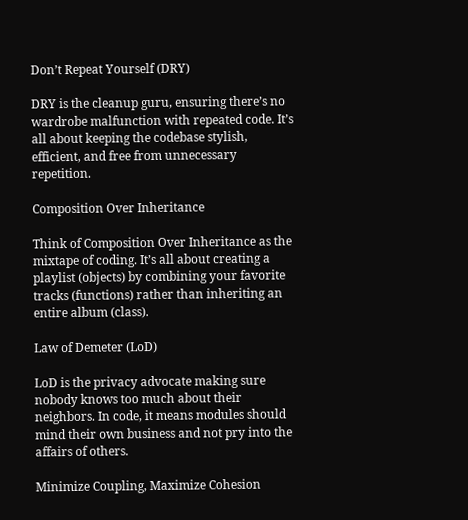Don’t Repeat Yourself (DRY)

DRY is the cleanup guru, ensuring there’s no wardrobe malfunction with repeated code. It’s all about keeping the codebase stylish, efficient, and free from unnecessary repetition.

Composition Over Inheritance

Think of Composition Over Inheritance as the mixtape of coding. It’s all about creating a playlist (objects) by combining your favorite tracks (functions) rather than inheriting an entire album (class).

Law of Demeter (LoD)

LoD is the privacy advocate making sure nobody knows too much about their neighbors. In code, it means modules should mind their own business and not pry into the affairs of others.

Minimize Coupling, Maximize Cohesion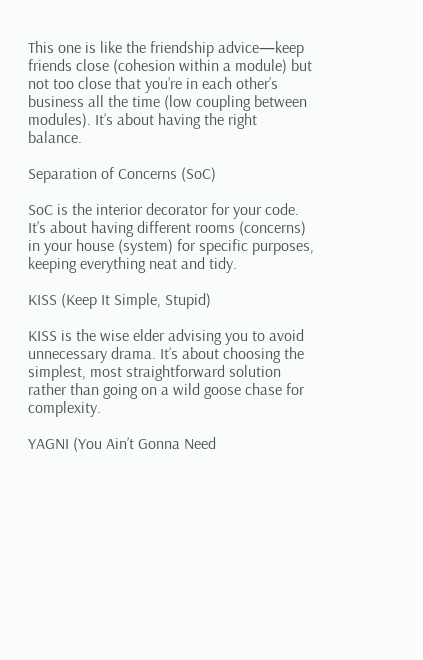This one is like the friendship advice—keep friends close (cohesion within a module) but not too close that you’re in each other’s business all the time (low coupling between modules). It’s about having the right balance.

Separation of Concerns (SoC)

SoC is the interior decorator for your code. It’s about having different rooms (concerns) in your house (system) for specific purposes, keeping everything neat and tidy.

KISS (Keep It Simple, Stupid)

KISS is the wise elder advising you to avoid unnecessary drama. It’s about choosing the simplest, most straightforward solution rather than going on a wild goose chase for complexity.

YAGNI (You Ain’t Gonna Need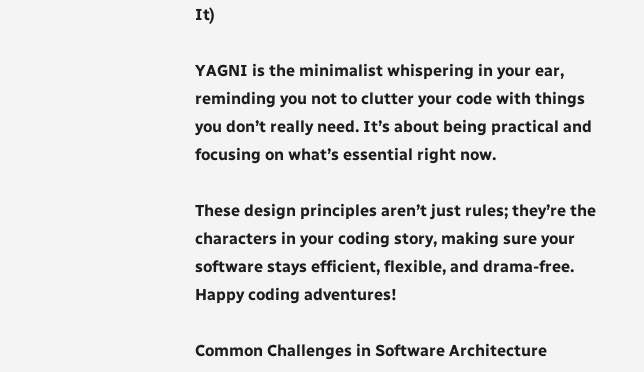It)

YAGNI is the minimalist whispering in your ear, reminding you not to clutter your code with things you don’t really need. It’s about being practical and focusing on what’s essential right now.

These design principles aren’t just rules; they’re the characters in your coding story, making sure your software stays efficient, flexible, and drama-free. Happy coding adventures!

Common Challenges in Software Architecture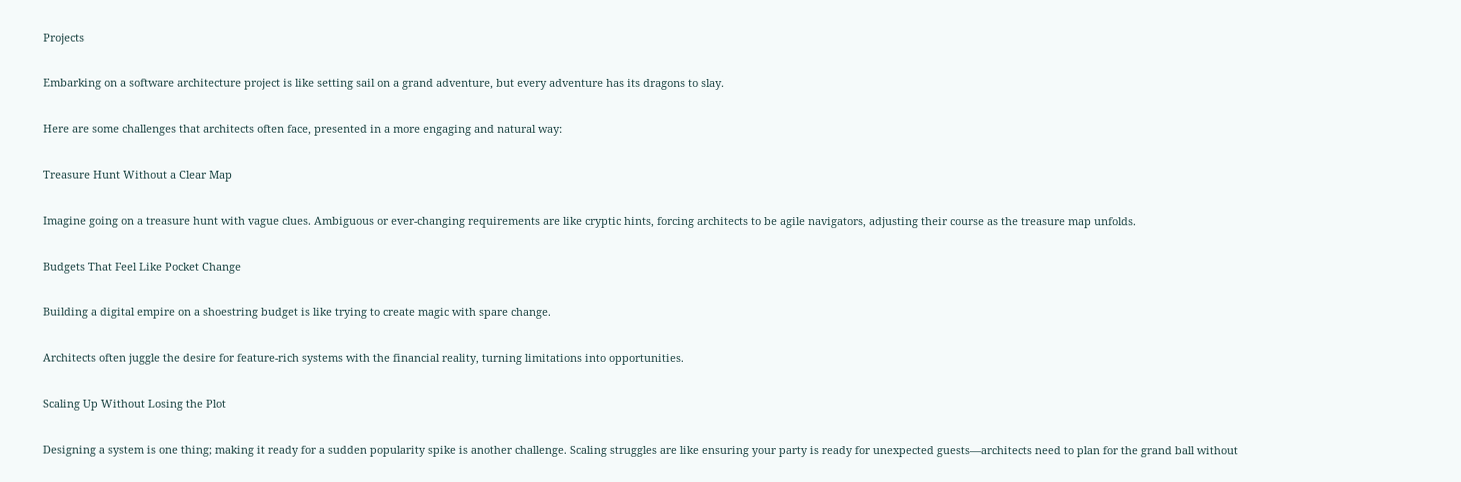Projects

Embarking on a software architecture project is like setting sail on a grand adventure, but every adventure has its dragons to slay.

Here are some challenges that architects often face, presented in a more engaging and natural way:

Treasure Hunt Without a Clear Map

Imagine going on a treasure hunt with vague clues. Ambiguous or ever-changing requirements are like cryptic hints, forcing architects to be agile navigators, adjusting their course as the treasure map unfolds.

Budgets That Feel Like Pocket Change

Building a digital empire on a shoestring budget is like trying to create magic with spare change.

Architects often juggle the desire for feature-rich systems with the financial reality, turning limitations into opportunities.

Scaling Up Without Losing the Plot

Designing a system is one thing; making it ready for a sudden popularity spike is another challenge. Scaling struggles are like ensuring your party is ready for unexpected guests—architects need to plan for the grand ball without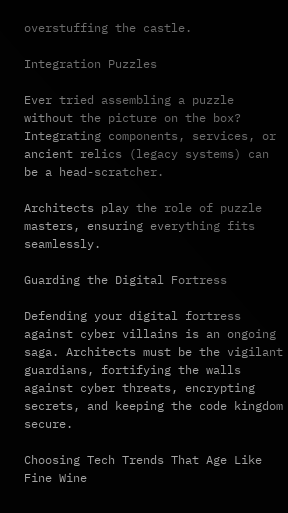overstuffing the castle.

Integration Puzzles

Ever tried assembling a puzzle without the picture on the box? Integrating components, services, or ancient relics (legacy systems) can be a head-scratcher.

Architects play the role of puzzle masters, ensuring everything fits seamlessly.

Guarding the Digital Fortress

Defending your digital fortress against cyber villains is an ongoing saga. Architects must be the vigilant guardians, fortifying the walls against cyber threats, encrypting secrets, and keeping the code kingdom secure.

Choosing Tech Trends That Age Like Fine Wine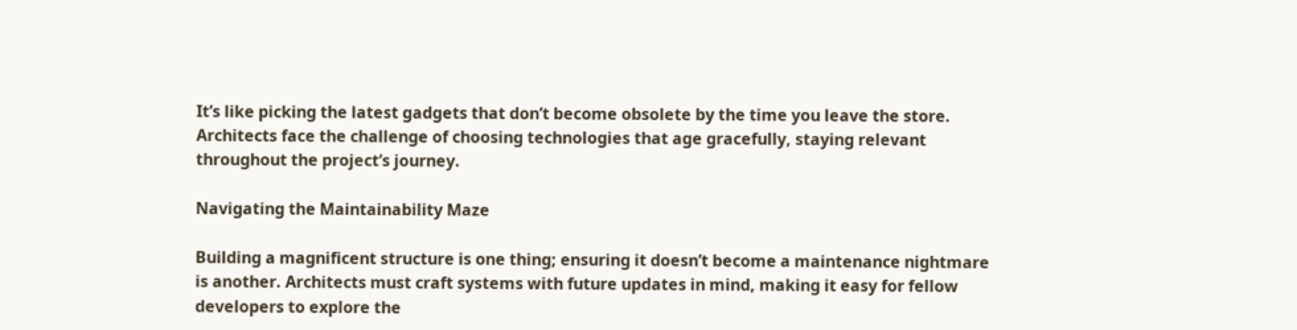It’s like picking the latest gadgets that don’t become obsolete by the time you leave the store. Architects face the challenge of choosing technologies that age gracefully, staying relevant throughout the project’s journey.

Navigating the Maintainability Maze

Building a magnificent structure is one thing; ensuring it doesn’t become a maintenance nightmare is another. Architects must craft systems with future updates in mind, making it easy for fellow developers to explore the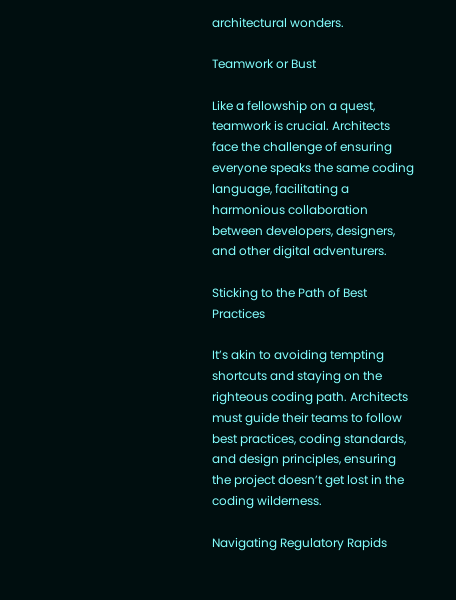architectural wonders.

Teamwork or Bust

Like a fellowship on a quest, teamwork is crucial. Architects face the challenge of ensuring everyone speaks the same coding language, facilitating a harmonious collaboration between developers, designers, and other digital adventurers.

Sticking to the Path of Best Practices

It’s akin to avoiding tempting shortcuts and staying on the righteous coding path. Architects must guide their teams to follow best practices, coding standards, and design principles, ensuring the project doesn’t get lost in the coding wilderness.

Navigating Regulatory Rapids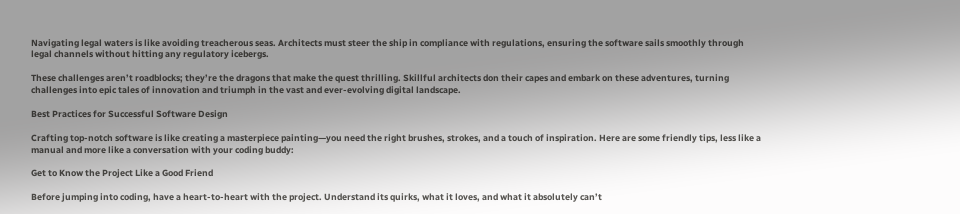Navigating legal waters is like avoiding treacherous seas. Architects must steer the ship in compliance with regulations, ensuring the software sails smoothly through legal channels without hitting any regulatory icebergs.

These challenges aren’t roadblocks; they’re the dragons that make the quest thrilling. Skillful architects don their capes and embark on these adventures, turning challenges into epic tales of innovation and triumph in the vast and ever-evolving digital landscape.

Best Practices for Successful Software Design

Crafting top-notch software is like creating a masterpiece painting—you need the right brushes, strokes, and a touch of inspiration. Here are some friendly tips, less like a manual and more like a conversation with your coding buddy:

Get to Know the Project Like a Good Friend

Before jumping into coding, have a heart-to-heart with the project. Understand its quirks, what it loves, and what it absolutely can’t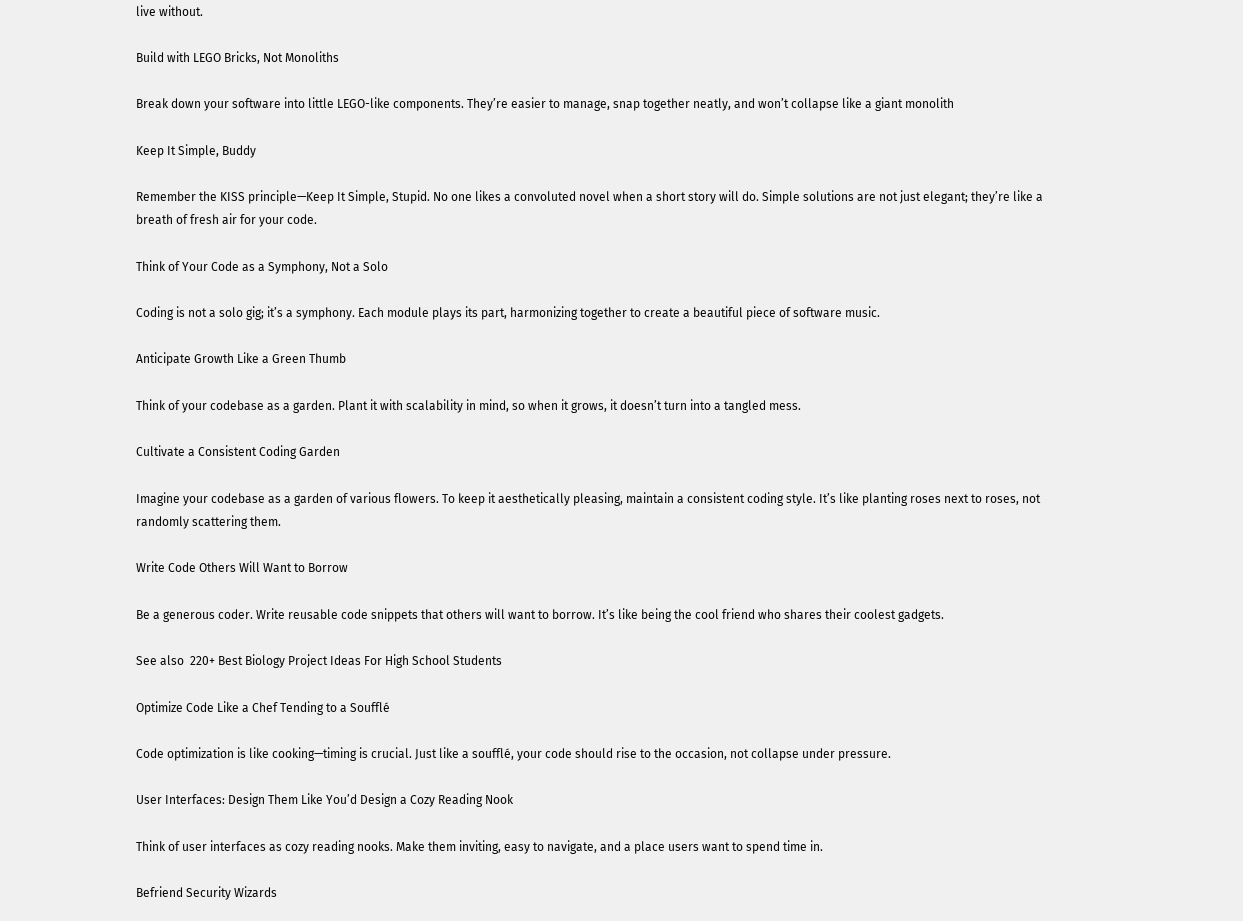live without.

Build with LEGO Bricks, Not Monoliths

Break down your software into little LEGO-like components. They’re easier to manage, snap together neatly, and won’t collapse like a giant monolith

Keep It Simple, Buddy

Remember the KISS principle—Keep It Simple, Stupid. No one likes a convoluted novel when a short story will do. Simple solutions are not just elegant; they’re like a breath of fresh air for your code.

Think of Your Code as a Symphony, Not a Solo

Coding is not a solo gig; it’s a symphony. Each module plays its part, harmonizing together to create a beautiful piece of software music.

Anticipate Growth Like a Green Thumb

Think of your codebase as a garden. Plant it with scalability in mind, so when it grows, it doesn’t turn into a tangled mess.

Cultivate a Consistent Coding Garden

Imagine your codebase as a garden of various flowers. To keep it aesthetically pleasing, maintain a consistent coding style. It’s like planting roses next to roses, not randomly scattering them.

Write Code Others Will Want to Borrow

Be a generous coder. Write reusable code snippets that others will want to borrow. It’s like being the cool friend who shares their coolest gadgets.

See also  220+ Best Biology Project Ideas For High School Students

Optimize Code Like a Chef Tending to a Soufflé

Code optimization is like cooking—timing is crucial. Just like a soufflé, your code should rise to the occasion, not collapse under pressure.

User Interfaces: Design Them Like You’d Design a Cozy Reading Nook

Think of user interfaces as cozy reading nooks. Make them inviting, easy to navigate, and a place users want to spend time in.

Befriend Security Wizards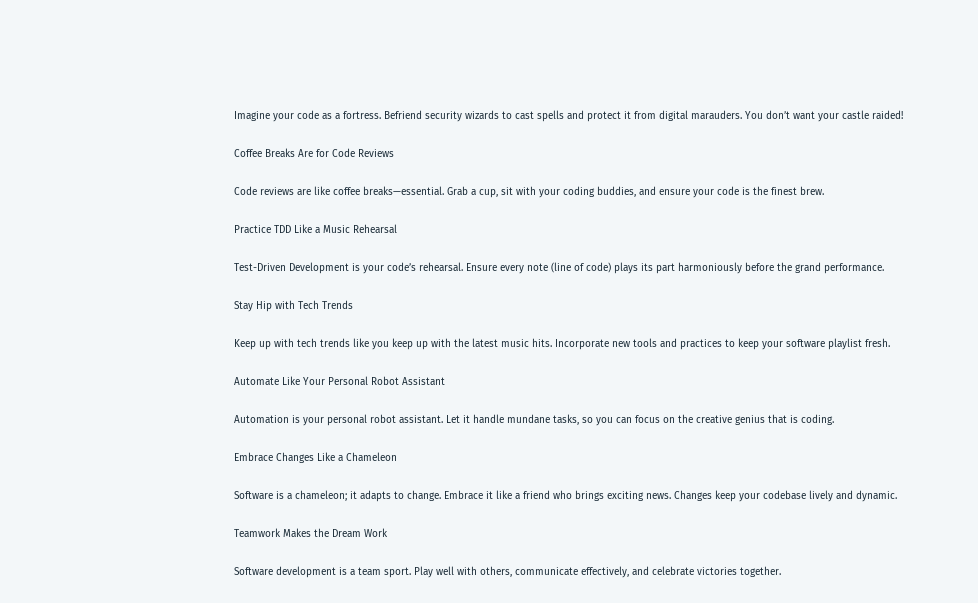Imagine your code as a fortress. Befriend security wizards to cast spells and protect it from digital marauders. You don’t want your castle raided!

Coffee Breaks Are for Code Reviews

Code reviews are like coffee breaks—essential. Grab a cup, sit with your coding buddies, and ensure your code is the finest brew.

Practice TDD Like a Music Rehearsal

Test-Driven Development is your code’s rehearsal. Ensure every note (line of code) plays its part harmoniously before the grand performance.

Stay Hip with Tech Trends

Keep up with tech trends like you keep up with the latest music hits. Incorporate new tools and practices to keep your software playlist fresh.

Automate Like Your Personal Robot Assistant

Automation is your personal robot assistant. Let it handle mundane tasks, so you can focus on the creative genius that is coding.

Embrace Changes Like a Chameleon

Software is a chameleon; it adapts to change. Embrace it like a friend who brings exciting news. Changes keep your codebase lively and dynamic.

Teamwork Makes the Dream Work

Software development is a team sport. Play well with others, communicate effectively, and celebrate victories together.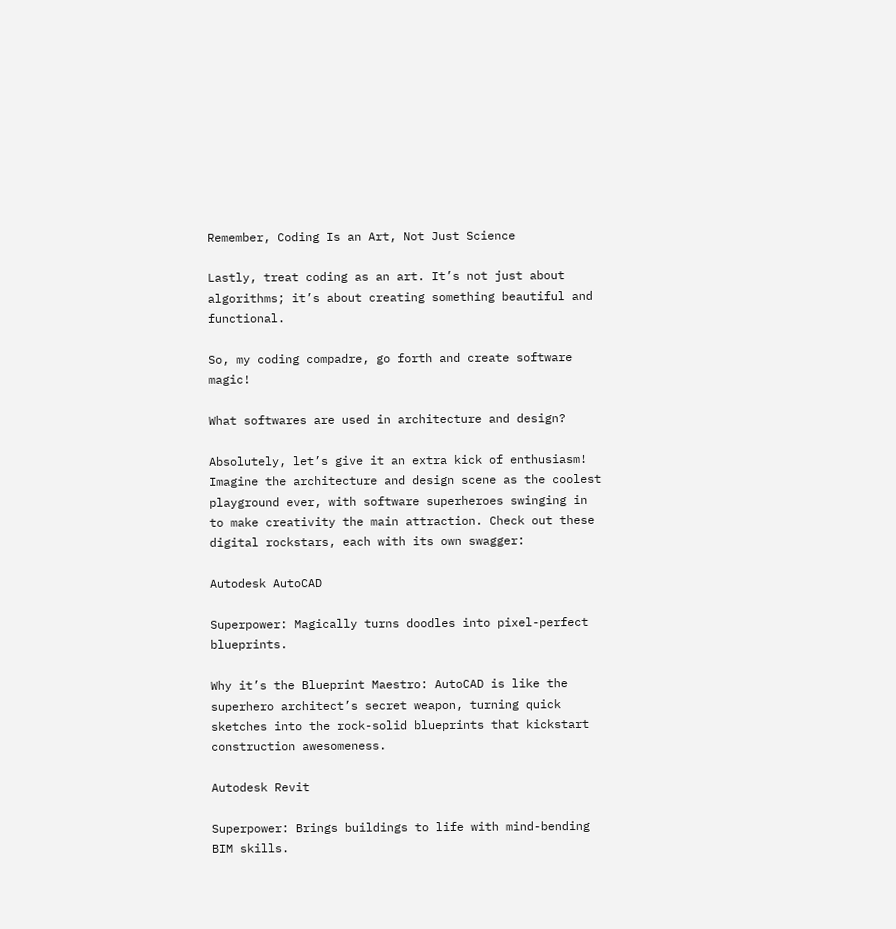Remember, Coding Is an Art, Not Just Science

Lastly, treat coding as an art. It’s not just about algorithms; it’s about creating something beautiful and functional.

So, my coding compadre, go forth and create software magic!

What softwares are used in architecture and design?

Absolutely, let’s give it an extra kick of enthusiasm! Imagine the architecture and design scene as the coolest playground ever, with software superheroes swinging in to make creativity the main attraction. Check out these digital rockstars, each with its own swagger:

Autodesk AutoCAD

Superpower: Magically turns doodles into pixel-perfect blueprints.

Why it’s the Blueprint Maestro: AutoCAD is like the superhero architect’s secret weapon, turning quick sketches into the rock-solid blueprints that kickstart construction awesomeness.

Autodesk Revit

Superpower: Brings buildings to life with mind-bending BIM skills.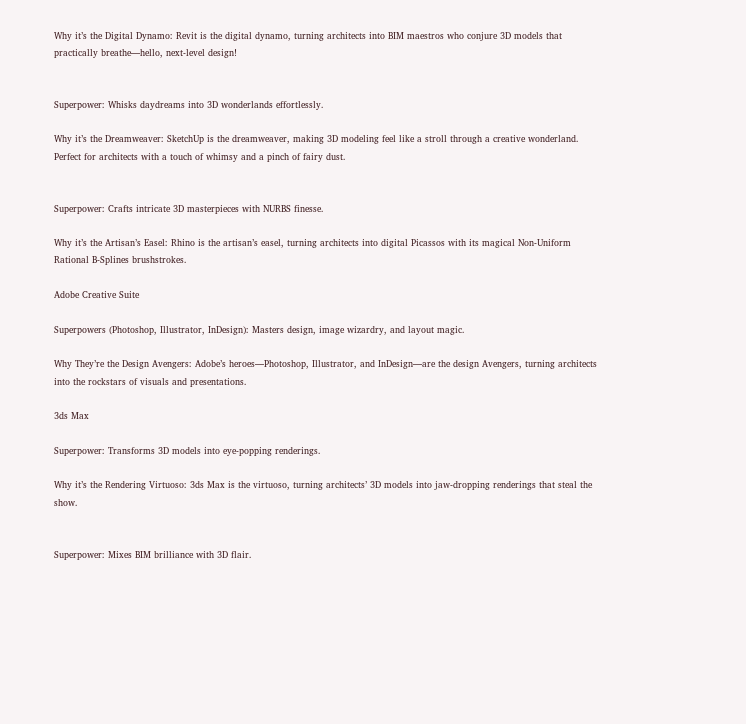Why it’s the Digital Dynamo: Revit is the digital dynamo, turning architects into BIM maestros who conjure 3D models that practically breathe—hello, next-level design!


Superpower: Whisks daydreams into 3D wonderlands effortlessly.

Why it’s the Dreamweaver: SketchUp is the dreamweaver, making 3D modeling feel like a stroll through a creative wonderland. Perfect for architects with a touch of whimsy and a pinch of fairy dust.


Superpower: Crafts intricate 3D masterpieces with NURBS finesse.

Why it’s the Artisan’s Easel: Rhino is the artisan’s easel, turning architects into digital Picassos with its magical Non-Uniform Rational B-Splines brushstrokes.

Adobe Creative Suite

Superpowers (Photoshop, Illustrator, InDesign): Masters design, image wizardry, and layout magic.

Why They’re the Design Avengers: Adobe’s heroes—Photoshop, Illustrator, and InDesign—are the design Avengers, turning architects into the rockstars of visuals and presentations.

3ds Max

Superpower: Transforms 3D models into eye-popping renderings.

Why it’s the Rendering Virtuoso: 3ds Max is the virtuoso, turning architects’ 3D models into jaw-dropping renderings that steal the show.


Superpower: Mixes BIM brilliance with 3D flair.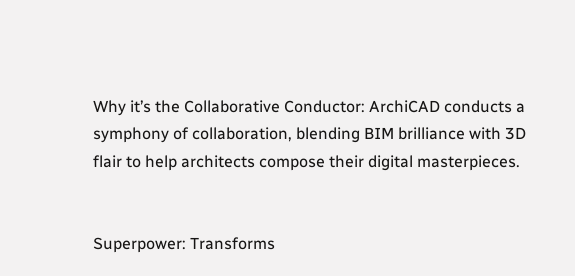Why it’s the Collaborative Conductor: ArchiCAD conducts a symphony of collaboration, blending BIM brilliance with 3D flair to help architects compose their digital masterpieces.


Superpower: Transforms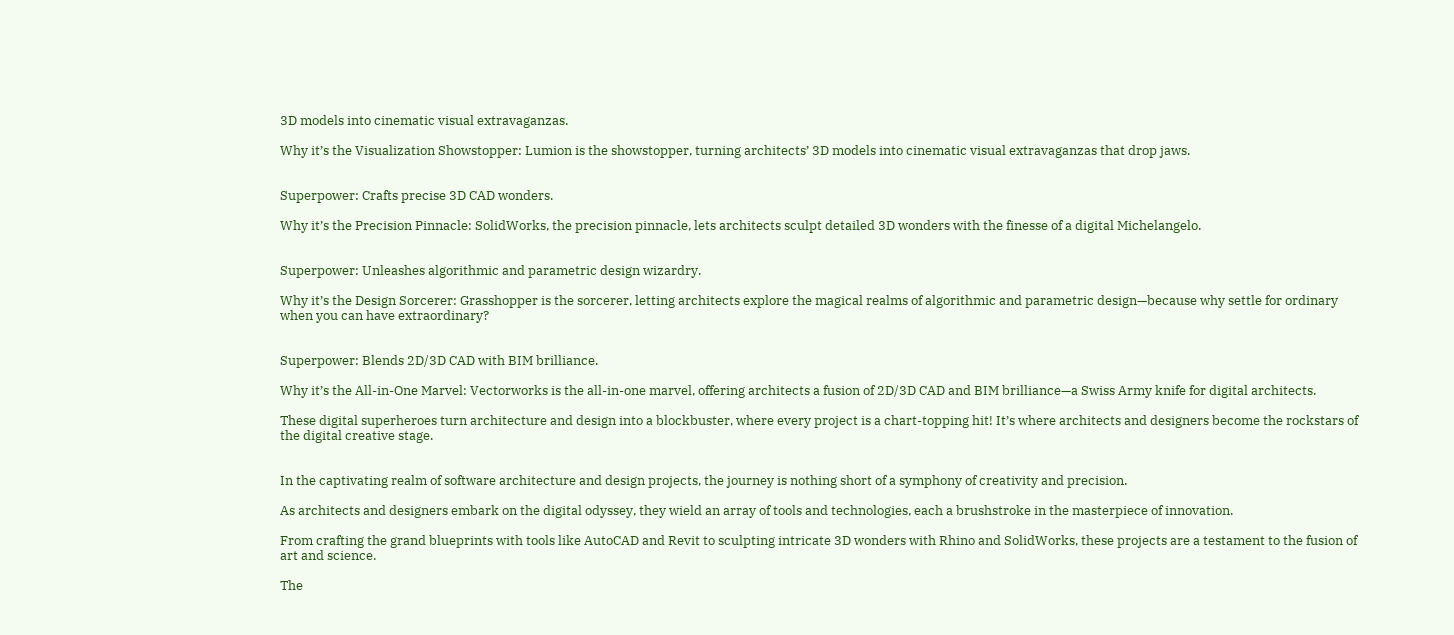3D models into cinematic visual extravaganzas.

Why it’s the Visualization Showstopper: Lumion is the showstopper, turning architects’ 3D models into cinematic visual extravaganzas that drop jaws.


Superpower: Crafts precise 3D CAD wonders.

Why it’s the Precision Pinnacle: SolidWorks, the precision pinnacle, lets architects sculpt detailed 3D wonders with the finesse of a digital Michelangelo.


Superpower: Unleashes algorithmic and parametric design wizardry.

Why it’s the Design Sorcerer: Grasshopper is the sorcerer, letting architects explore the magical realms of algorithmic and parametric design—because why settle for ordinary when you can have extraordinary?


Superpower: Blends 2D/3D CAD with BIM brilliance.

Why it’s the All-in-One Marvel: Vectorworks is the all-in-one marvel, offering architects a fusion of 2D/3D CAD and BIM brilliance—a Swiss Army knife for digital architects.

These digital superheroes turn architecture and design into a blockbuster, where every project is a chart-topping hit! It’s where architects and designers become the rockstars of the digital creative stage.


In the captivating realm of software architecture and design projects, the journey is nothing short of a symphony of creativity and precision.

As architects and designers embark on the digital odyssey, they wield an array of tools and technologies, each a brushstroke in the masterpiece of innovation.

From crafting the grand blueprints with tools like AutoCAD and Revit to sculpting intricate 3D wonders with Rhino and SolidWorks, these projects are a testament to the fusion of art and science.

The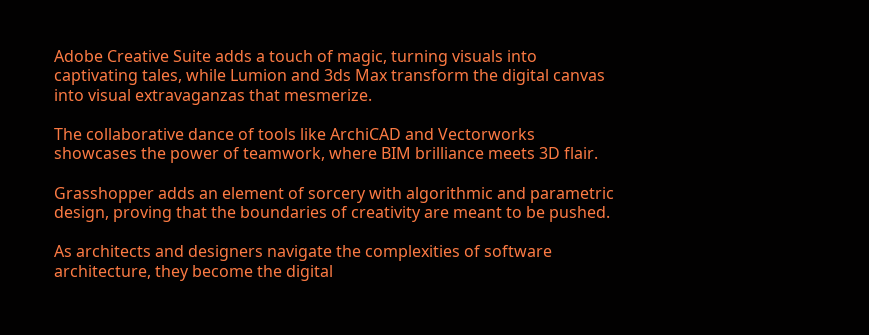Adobe Creative Suite adds a touch of magic, turning visuals into captivating tales, while Lumion and 3ds Max transform the digital canvas into visual extravaganzas that mesmerize.

The collaborative dance of tools like ArchiCAD and Vectorworks showcases the power of teamwork, where BIM brilliance meets 3D flair.

Grasshopper adds an element of sorcery with algorithmic and parametric design, proving that the boundaries of creativity are meant to be pushed.

As architects and designers navigate the complexities of software architecture, they become the digital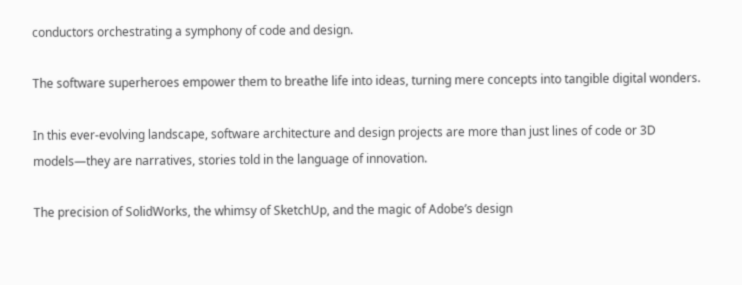conductors orchestrating a symphony of code and design.

The software superheroes empower them to breathe life into ideas, turning mere concepts into tangible digital wonders.

In this ever-evolving landscape, software architecture and design projects are more than just lines of code or 3D models—they are narratives, stories told in the language of innovation.

The precision of SolidWorks, the whimsy of SketchUp, and the magic of Adobe’s design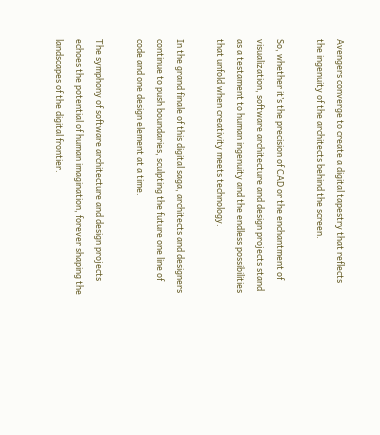Avengers converge to create a digital tapestry that reflects the ingenuity of the architects behind the screen.

So, whether it’s the precision of CAD or the enchantment of visualization, software architecture and design projects stand as a testament to human ingenuity and the endless possibilities that unfold when creativity meets technology.

In the grand finale of this digital saga, architects and designers continue to push boundaries, sculpting the future one line of code and one design element at a time.

The symphony of software architecture and design projects echoes the potential of human imagination, forever shaping the landscapes of the digital frontier.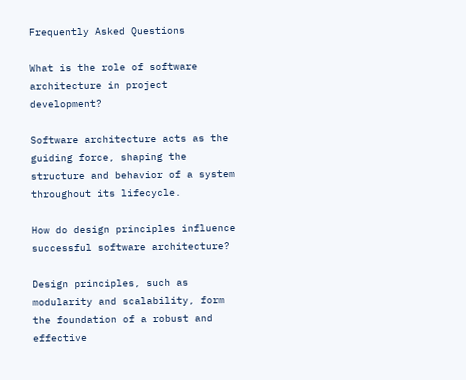Frequently Asked Questions

What is the role of software architecture in project development?

Software architecture acts as the guiding force, shaping the structure and behavior of a system throughout its lifecycle.

How do design principles influence successful software architecture?

Design principles, such as modularity and scalability, form the foundation of a robust and effective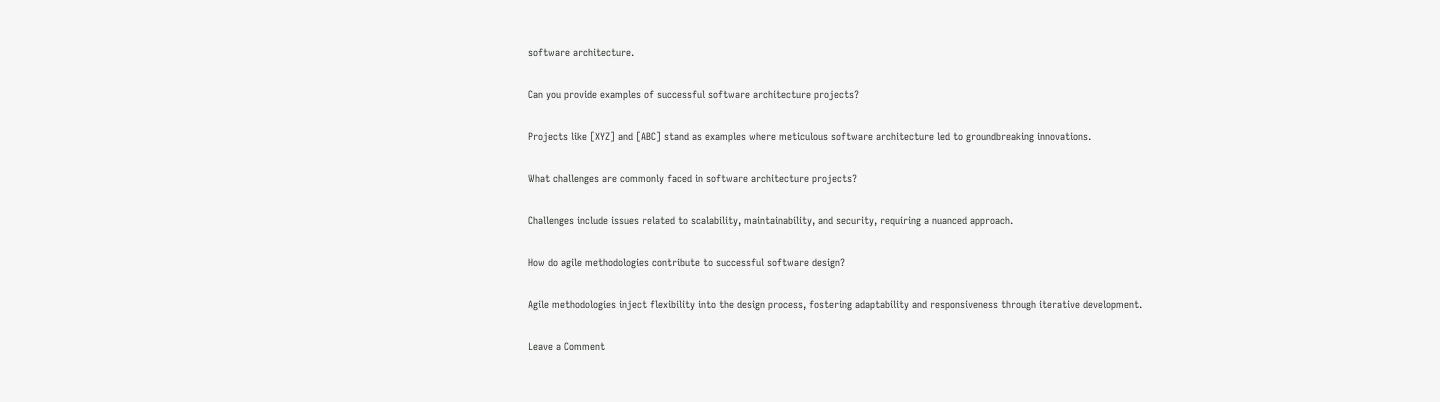software architecture.

Can you provide examples of successful software architecture projects?

Projects like [XYZ] and [ABC] stand as examples where meticulous software architecture led to groundbreaking innovations.

What challenges are commonly faced in software architecture projects?

Challenges include issues related to scalability, maintainability, and security, requiring a nuanced approach.

How do agile methodologies contribute to successful software design?

Agile methodologies inject flexibility into the design process, fostering adaptability and responsiveness through iterative development.

Leave a Comment